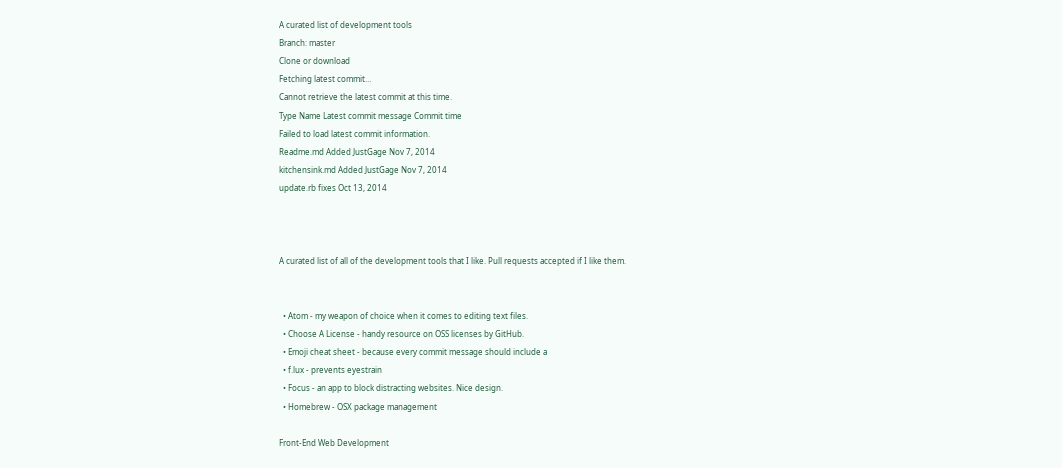A curated list of development tools
Branch: master
Clone or download
Fetching latest commit…
Cannot retrieve the latest commit at this time.
Type Name Latest commit message Commit time
Failed to load latest commit information.
Readme.md Added JustGage Nov 7, 2014
kitchensink.md Added JustGage Nov 7, 2014
update.rb fixes Oct 13, 2014



A curated list of all of the development tools that I like. Pull requests accepted if I like them.


  • Atom - my weapon of choice when it comes to editing text files.
  • Choose A License - handy resource on OSS licenses by GitHub.
  • Emoji cheat sheet - because every commit message should include a
  • f.lux - prevents eyestrain
  • Focus - an app to block distracting websites. Nice design.
  • Homebrew - OSX package management

Front-End Web Development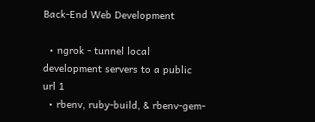Back-End Web Development

  • ngrok - tunnel local development servers to a public url 1
  • rbenv, ruby-build, & rbenv-gem-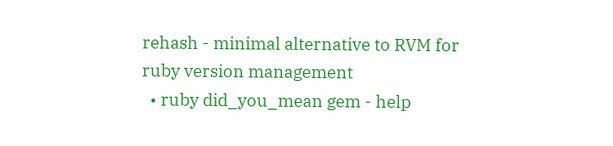rehash - minimal alternative to RVM for ruby version management
  • ruby did_you_mean gem - help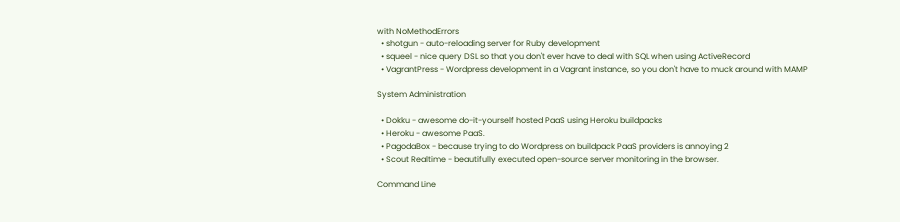with NoMethodErrors
  • shotgun - auto-reloading server for Ruby development
  • squeel - nice query DSL so that you don't ever have to deal with SQL when using ActiveRecord
  • VagrantPress - Wordpress development in a Vagrant instance, so you don't have to muck around with MAMP

System Administration

  • Dokku - awesome do-it-yourself hosted PaaS using Heroku buildpacks
  • Heroku - awesome PaaS.
  • PagodaBox - because trying to do Wordpress on buildpack PaaS providers is annoying 2
  • Scout Realtime - beautifully executed open-source server monitoring in the browser.

Command Line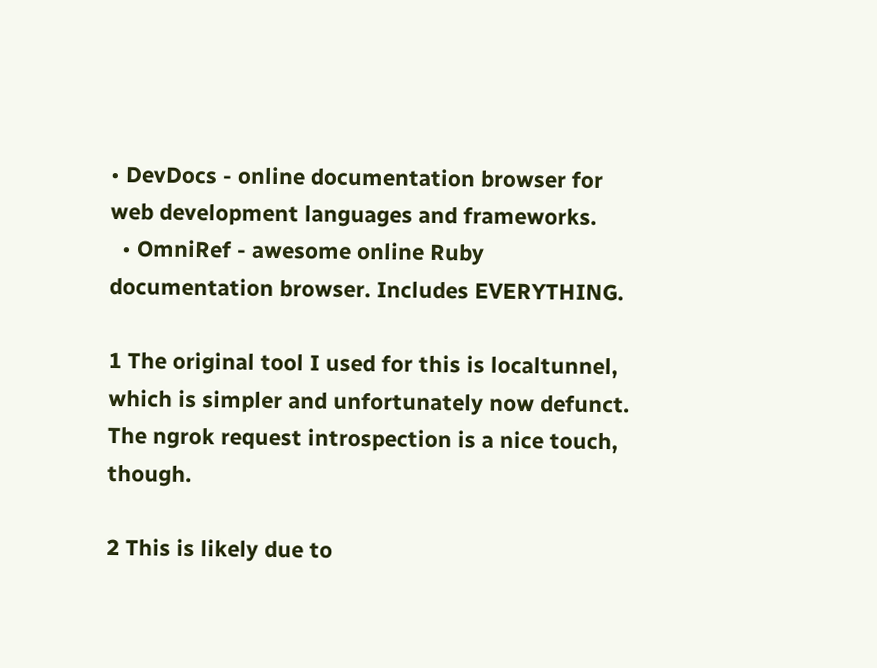• DevDocs - online documentation browser for web development languages and frameworks.
  • OmniRef - awesome online Ruby documentation browser. Includes EVERYTHING.

1 The original tool I used for this is localtunnel, which is simpler and unfortunately now defunct. The ngrok request introspection is a nice touch, though.

2 This is likely due to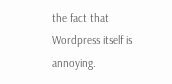the fact that Wordpress itself is annoying.